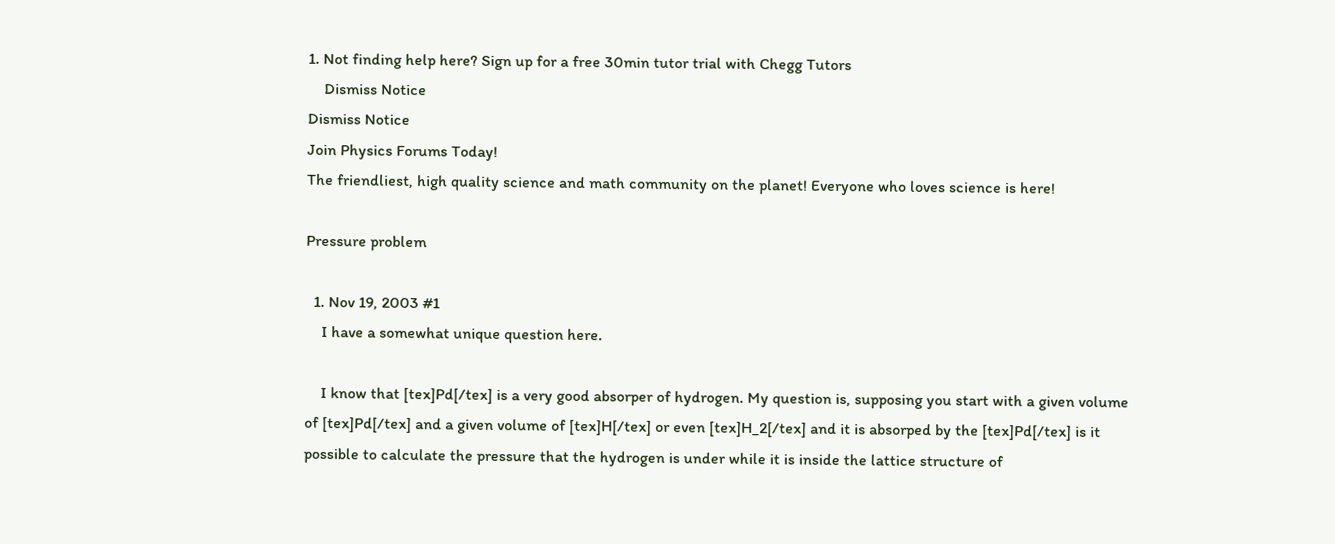1. Not finding help here? Sign up for a free 30min tutor trial with Chegg Tutors
    Dismiss Notice
Dismiss Notice
Join Physics Forums Today!
The friendliest, high quality science and math community on the planet! Everyone who loves science is here!

Pressure problem

  1. Nov 19, 2003 #1
    I have a somewhat unique question here.

    I know that [tex]Pd[/tex] is a very good absorper of hydrogen. My question is, supposing you start with a given volume of [tex]Pd[/tex] and a given volume of [tex]H[/tex] or even [tex]H_2[/tex] and it is absorped by the [tex]Pd[/tex] is it possible to calculate the pressure that the hydrogen is under while it is inside the lattice structure of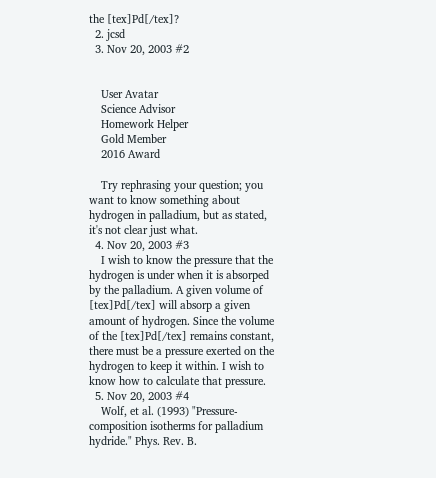the [tex]Pd[/tex]?
  2. jcsd
  3. Nov 20, 2003 #2


    User Avatar
    Science Advisor
    Homework Helper
    Gold Member
    2016 Award

    Try rephrasing your question; you want to know something about hydrogen in palladium, but as stated, it's not clear just what.
  4. Nov 20, 2003 #3
    I wish to know the pressure that the hydrogen is under when it is absorped by the palladium. A given volume of [tex]Pd[/tex] will absorp a given amount of hydrogen. Since the volume of the [tex]Pd[/tex] remains constant, there must be a pressure exerted on the hydrogen to keep it within. I wish to know how to calculate that pressure.
  5. Nov 20, 2003 #4
    Wolf, et al. (1993) "Pressure-composition isotherms for palladium hydride." Phys. Rev. B.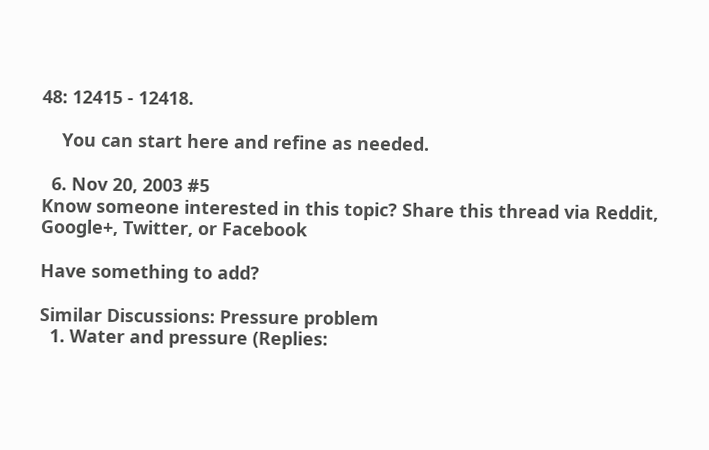48: 12415 - 12418.

    You can start here and refine as needed.

  6. Nov 20, 2003 #5
Know someone interested in this topic? Share this thread via Reddit, Google+, Twitter, or Facebook

Have something to add?

Similar Discussions: Pressure problem
  1. Water and pressure (Replies: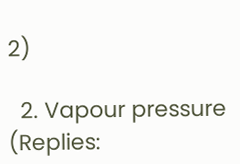2)

  2. Vapour pressure (Replies: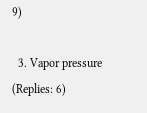9)

  3. Vapor pressure (Replies: 6)